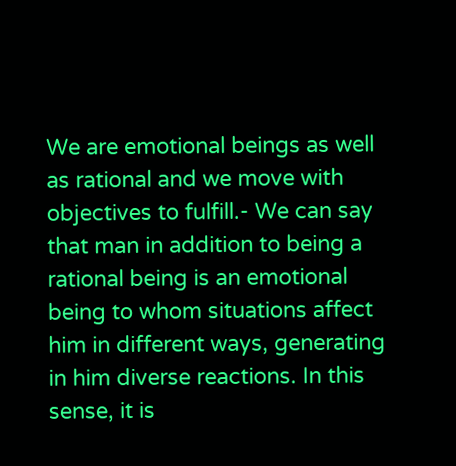We are emotional beings as well as rational and we move with objectives to fulfill.- We can say that man in addition to being a rational being is an emotional being to whom situations affect him in different ways, generating in him diverse reactions. In this sense, it is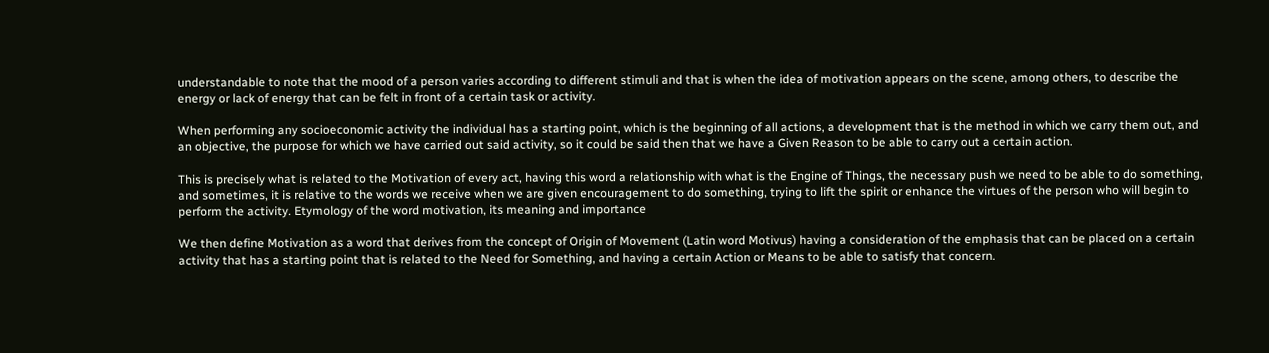understandable to note that the mood of a person varies according to different stimuli and that is when the idea of motivation appears on the scene, among others, to describe the energy or lack of energy that can be felt in front of a certain task or activity.

When performing any socioeconomic activity the individual has a starting point, which is the beginning of all actions, a development that is the method in which we carry them out, and an objective, the purpose for which we have carried out said activity, so it could be said then that we have a Given Reason to be able to carry out a certain action.

This is precisely what is related to the Motivation of every act, having this word a relationship with what is the Engine of Things, the necessary push we need to be able to do something, and sometimes, it is relative to the words we receive when we are given encouragement to do something, trying to lift the spirit or enhance the virtues of the person who will begin to perform the activity. Etymology of the word motivation, its meaning and importance

We then define Motivation as a word that derives from the concept of Origin of Movement (Latin word Motivus) having a consideration of the emphasis that can be placed on a certain activity that has a starting point that is related to the Need for Something, and having a certain Action or Means to be able to satisfy that concern.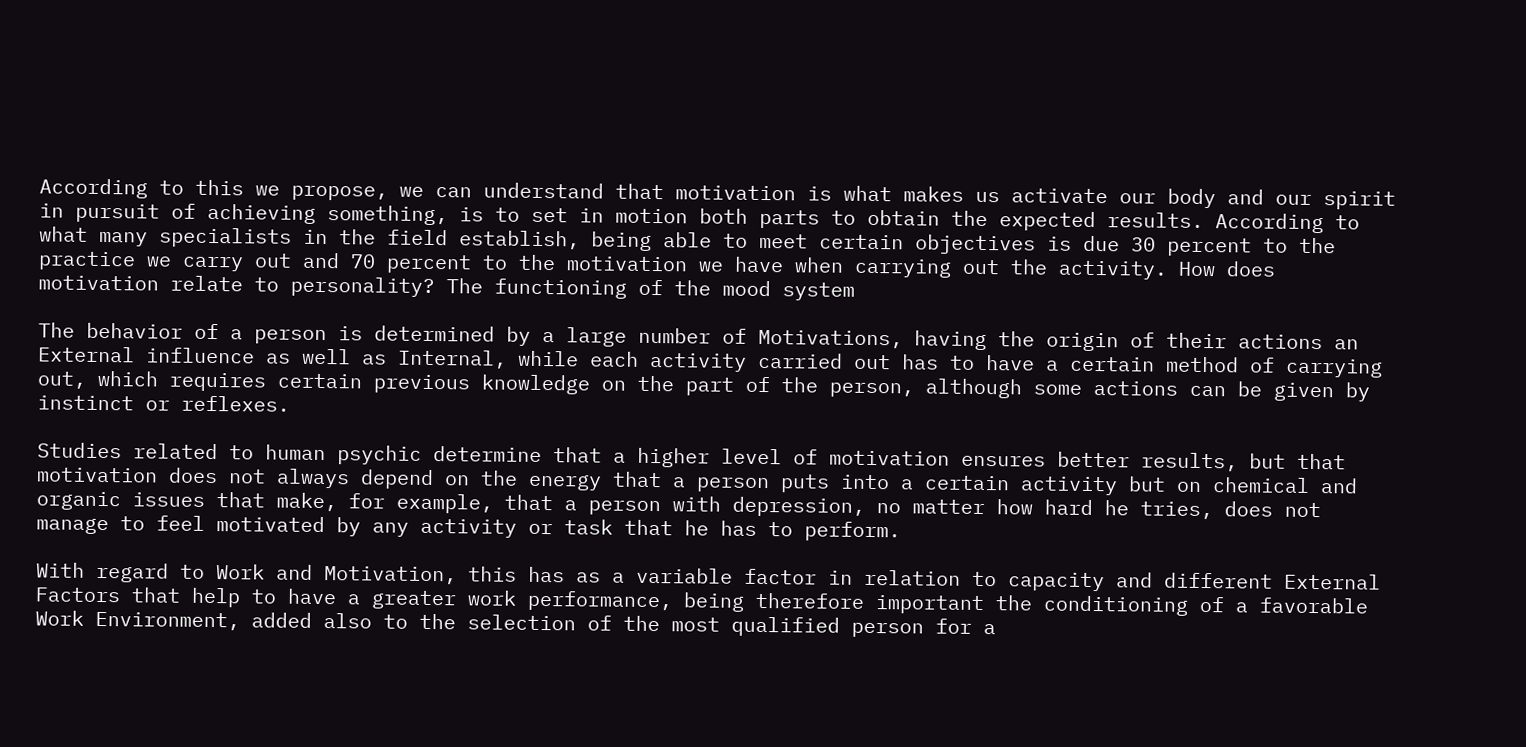According to this we propose, we can understand that motivation is what makes us activate our body and our spirit in pursuit of achieving something, is to set in motion both parts to obtain the expected results. According to what many specialists in the field establish, being able to meet certain objectives is due 30 percent to the practice we carry out and 70 percent to the motivation we have when carrying out the activity. How does motivation relate to personality? The functioning of the mood system

The behavior of a person is determined by a large number of Motivations, having the origin of their actions an External influence as well as Internal, while each activity carried out has to have a certain method of carrying out, which requires certain previous knowledge on the part of the person, although some actions can be given by instinct or reflexes.

Studies related to human psychic determine that a higher level of motivation ensures better results, but that motivation does not always depend on the energy that a person puts into a certain activity but on chemical and organic issues that make, for example, that a person with depression, no matter how hard he tries, does not manage to feel motivated by any activity or task that he has to perform.

With regard to Work and Motivation, this has as a variable factor in relation to capacity and different External Factors that help to have a greater work performance, being therefore important the conditioning of a favorable Work Environment, added also to the selection of the most qualified person for a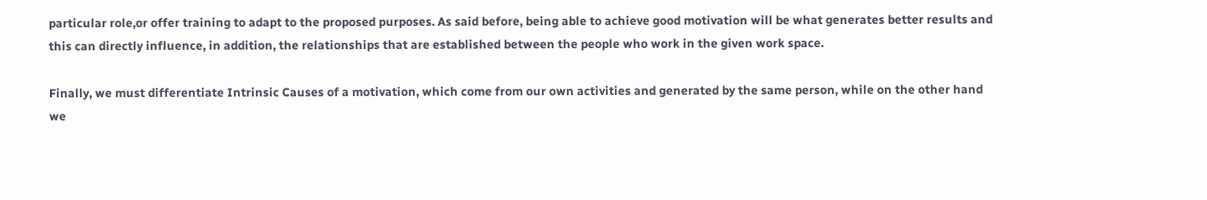particular role,or offer training to adapt to the proposed purposes. As said before, being able to achieve good motivation will be what generates better results and this can directly influence, in addition, the relationships that are established between the people who work in the given work space.

Finally, we must differentiate Intrinsic Causes of a motivation, which come from our own activities and generated by the same person, while on the other hand we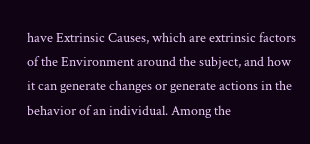have Extrinsic Causes, which are extrinsic factors of the Environment around the subject, and how it can generate changes or generate actions in the behavior of an individual. Among the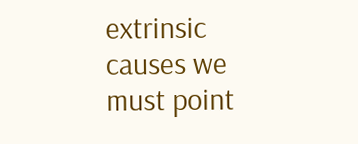extrinsic causes we must point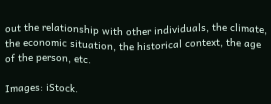out the relationship with other individuals, the climate, the economic situation, the historical context, the age of the person, etc.

Images: iStock.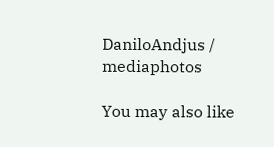DaniloAndjus / mediaphotos

You may also like